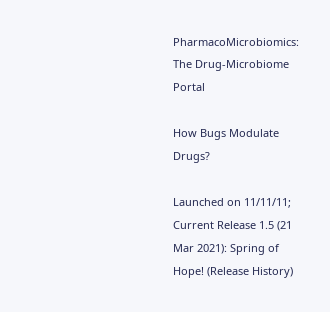PharmacoMicrobiomics: The Drug-Microbiome Portal

How Bugs Modulate Drugs?

Launched on 11/11/11; Current Release 1.5 (21 Mar 2021): Spring of Hope! (Release History)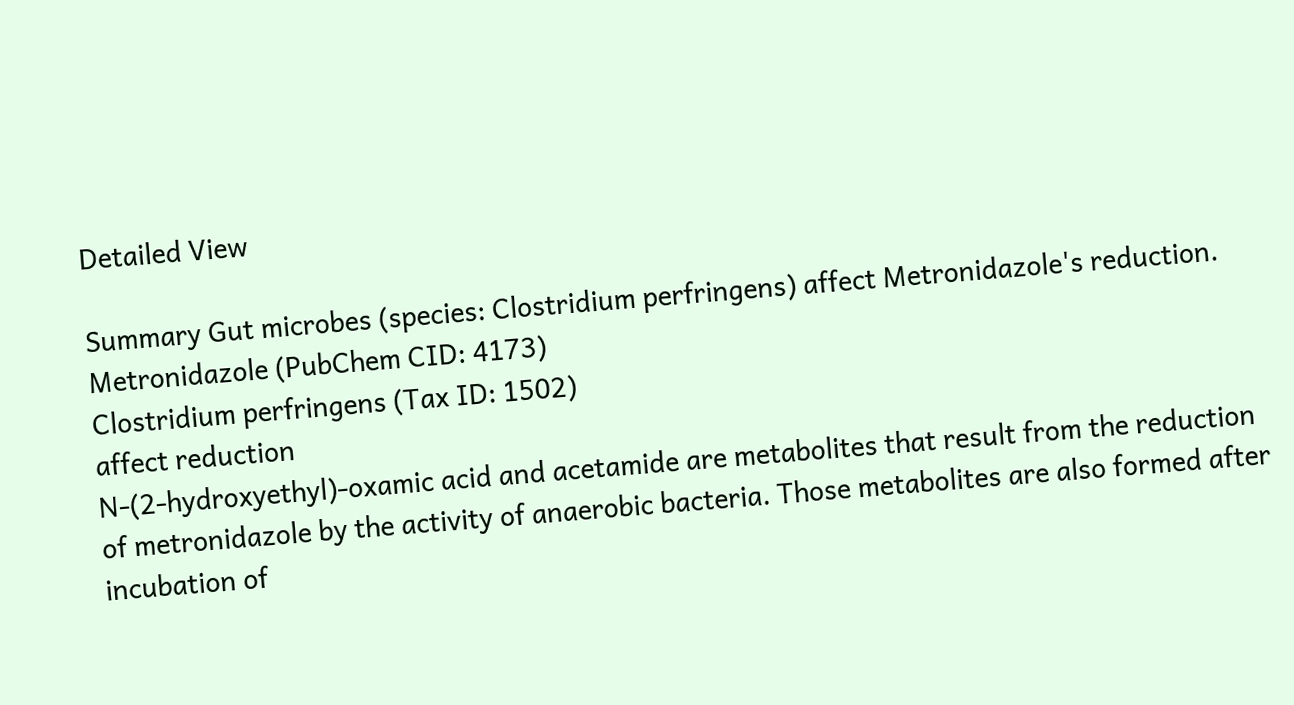Detailed View

Summary Gut microbes (species: Clostridium perfringens) affect Metronidazole's reduction.
Metronidazole (PubChem CID: 4173)
Clostridium perfringens (Tax ID: 1502)
affect reduction
N-(2-hydroxyethyl)-oxamic acid and acetamide are metabolites that result from the reduction of metronidazole by the activity of anaerobic bacteria. Those metabolites are also formed after incubation of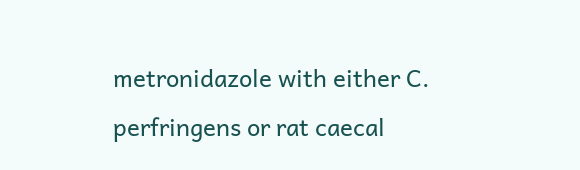metronidazole with either C. perfringens or rat caecal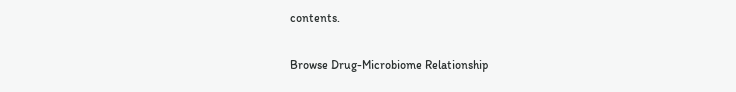contents.

Browse Drug-Microbiome Relationship